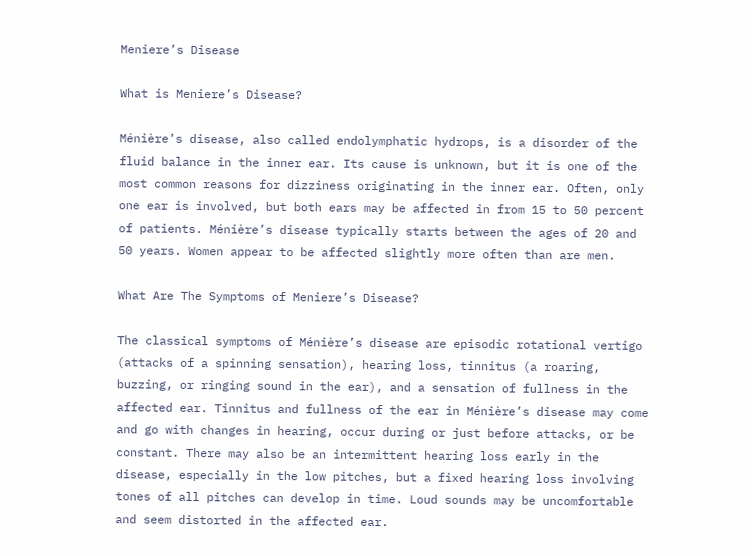Meniere’s Disease

What is Meniere’s Disease?

Ménière’s disease, also called endolymphatic hydrops, is a disorder of the fluid balance in the inner ear. Its cause is unknown, but it is one of the most common reasons for dizziness originating in the inner ear. Often, only one ear is involved, but both ears may be affected in from 15 to 50 percent of patients. Ménière’s disease typically starts between the ages of 20 and 50 years. Women appear to be affected slightly more often than are men.

What Are The Symptoms of Meniere’s Disease?

The classical symptoms of Ménière’s disease are episodic rotational vertigo (attacks of a spinning sensation), hearing loss, tinnitus (a roaring, buzzing, or ringing sound in the ear), and a sensation of fullness in the affected ear. Tinnitus and fullness of the ear in Ménière’s disease may come and go with changes in hearing, occur during or just before attacks, or be constant. There may also be an intermittent hearing loss early in the disease, especially in the low pitches, but a fixed hearing loss involving tones of all pitches can develop in time. Loud sounds may be uncomfortable and seem distorted in the affected ear.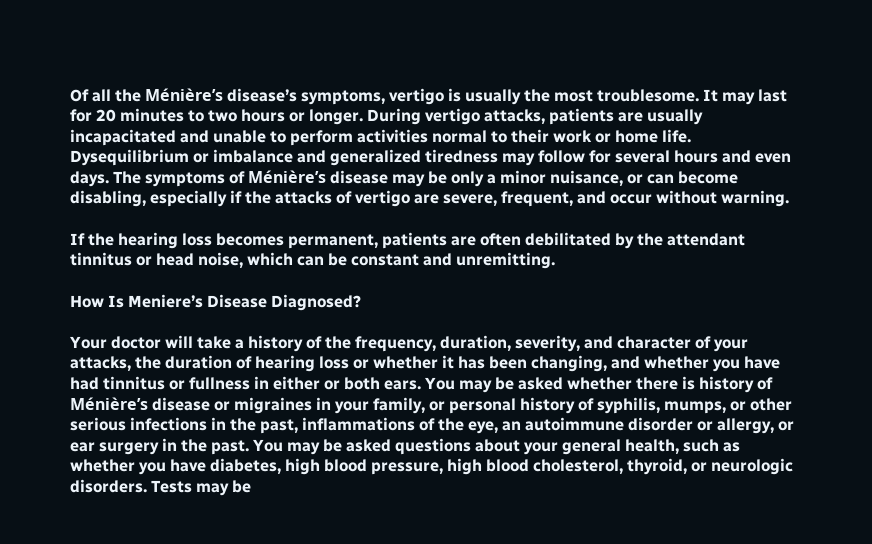Of all the Ménière’s disease’s symptoms, vertigo is usually the most troublesome. It may last for 20 minutes to two hours or longer. During vertigo attacks, patients are usually incapacitated and unable to perform activities normal to their work or home life. Dysequilibrium or imbalance and generalized tiredness may follow for several hours and even days. The symptoms of Ménière’s disease may be only a minor nuisance, or can become disabling, especially if the attacks of vertigo are severe, frequent, and occur without warning.

If the hearing loss becomes permanent, patients are often debilitated by the attendant tinnitus or head noise, which can be constant and unremitting.

How Is Meniere’s Disease Diagnosed?

Your doctor will take a history of the frequency, duration, severity, and character of your attacks, the duration of hearing loss or whether it has been changing, and whether you have had tinnitus or fullness in either or both ears. You may be asked whether there is history of Ménière’s disease or migraines in your family, or personal history of syphilis, mumps, or other serious infections in the past, inflammations of the eye, an autoimmune disorder or allergy, or ear surgery in the past. You may be asked questions about your general health, such as whether you have diabetes, high blood pressure, high blood cholesterol, thyroid, or neurologic disorders. Tests may be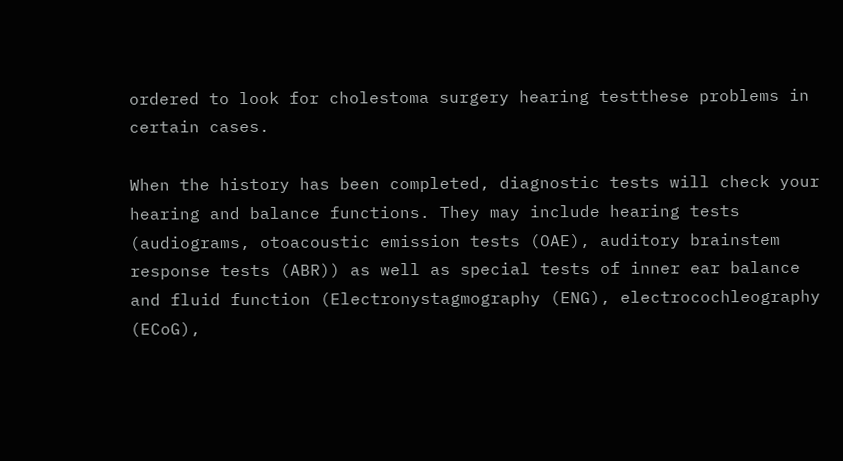ordered to look for cholestoma surgery hearing testthese problems in certain cases.

When the history has been completed, diagnostic tests will check your hearing and balance functions. They may include hearing tests (audiograms, otoacoustic emission tests (OAE), auditory brainstem response tests (ABR)) as well as special tests of inner ear balance and fluid function (Electronystagmography (ENG), electrocochleography (ECoG),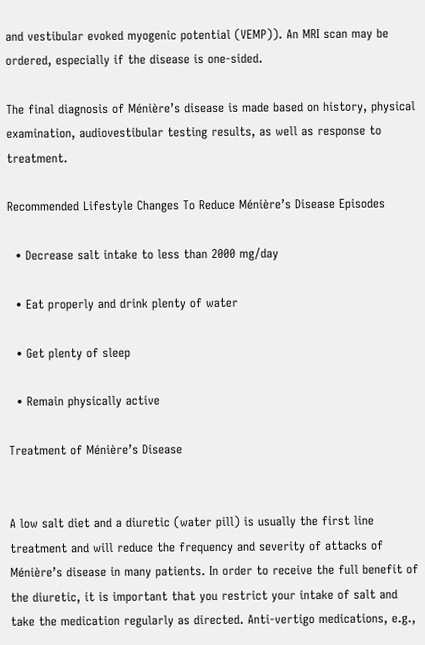and vestibular evoked myogenic potential (VEMP)). An MRI scan may be ordered, especially if the disease is one-sided.

The final diagnosis of Ménière’s disease is made based on history, physical examination, audiovestibular testing results, as well as response to treatment.

Recommended Lifestyle Changes To Reduce Ménière’s Disease Episodes

  • Decrease salt intake to less than 2000 mg/day

  • Eat properly and drink plenty of water

  • Get plenty of sleep

  • Remain physically active

Treatment of Ménière’s Disease


A low salt diet and a diuretic (water pill) is usually the first line treatment and will reduce the frequency and severity of attacks of Ménière’s disease in many patients. In order to receive the full benefit of the diuretic, it is important that you restrict your intake of salt and take the medication regularly as directed. Anti-vertigo medications, e.g.,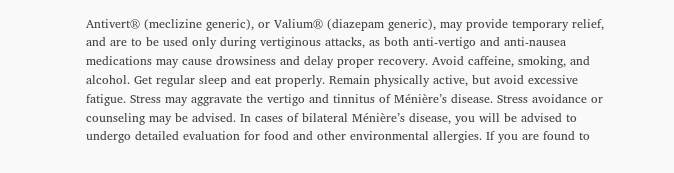Antivert® (meclizine generic), or Valium® (diazepam generic), may provide temporary relief, and are to be used only during vertiginous attacks, as both anti-vertigo and anti-nausea medications may cause drowsiness and delay proper recovery. Avoid caffeine, smoking, and alcohol. Get regular sleep and eat properly. Remain physically active, but avoid excessive fatigue. Stress may aggravate the vertigo and tinnitus of Ménière’s disease. Stress avoidance or counseling may be advised. In cases of bilateral Ménière’s disease, you will be advised to undergo detailed evaluation for food and other environmental allergies. If you are found to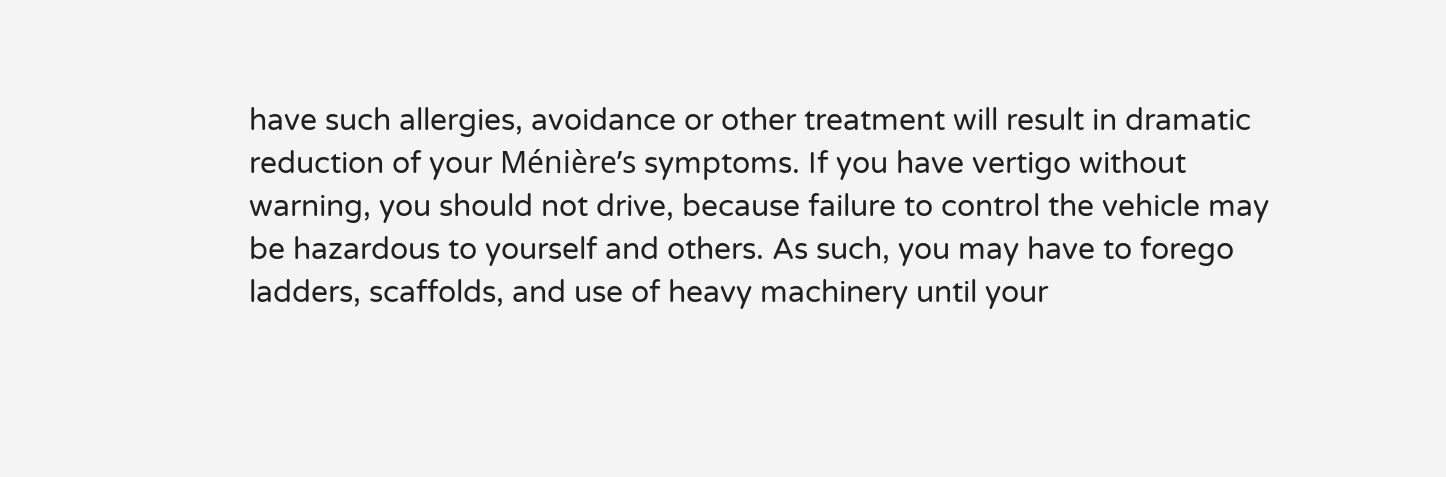have such allergies, avoidance or other treatment will result in dramatic reduction of your Ménière’s symptoms. If you have vertigo without warning, you should not drive, because failure to control the vehicle may be hazardous to yourself and others. As such, you may have to forego ladders, scaffolds, and use of heavy machinery until your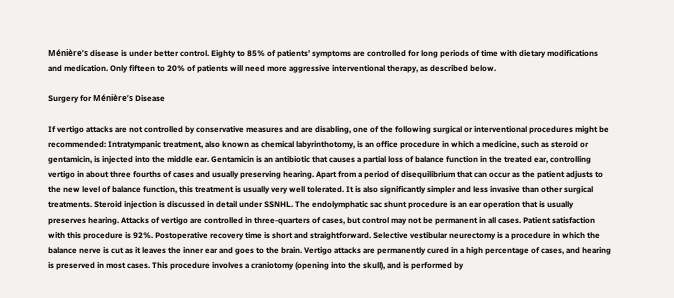Ménière’s disease is under better control. Eighty to 85% of patients’ symptoms are controlled for long periods of time with dietary modifications and medication. Only fifteen to 20% of patients will need more aggressive interventional therapy, as described below.

Surgery for Ménière’s Disease

If vertigo attacks are not controlled by conservative measures and are disabling, one of the following surgical or interventional procedures might be recommended: Intratympanic treatment, also known as chemical labyrinthotomy, is an office procedure in which a medicine, such as steroid or gentamicin, is injected into the middle ear. Gentamicin is an antibiotic that causes a partial loss of balance function in the treated ear, controlling vertigo in about three fourths of cases and usually preserving hearing. Apart from a period of disequilibrium that can occur as the patient adjusts to the new level of balance function, this treatment is usually very well tolerated. It is also significantly simpler and less invasive than other surgical treatments. Steroid injection is discussed in detail under SSNHL. The endolymphatic sac shunt procedure is an ear operation that is usually preserves hearing. Attacks of vertigo are controlled in three-quarters of cases, but control may not be permanent in all cases. Patient satisfaction with this procedure is 92%. Postoperative recovery time is short and straightforward. Selective vestibular neurectomy is a procedure in which the balance nerve is cut as it leaves the inner ear and goes to the brain. Vertigo attacks are permanently cured in a high percentage of cases, and hearing is preserved in most cases. This procedure involves a craniotomy (opening into the skull), and is performed by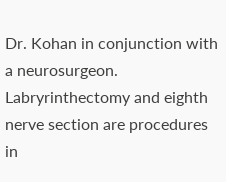Dr. Kohan in conjunction with a neurosurgeon. Labryrinthectomy and eighth nerve section are procedures in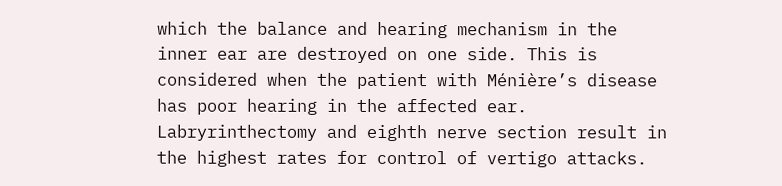which the balance and hearing mechanism in the inner ear are destroyed on one side. This is considered when the patient with Ménière’s disease has poor hearing in the affected ear. Labryrinthectomy and eighth nerve section result in the highest rates for control of vertigo attacks.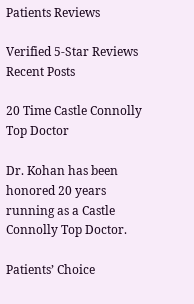Patients Reviews

Verified 5-Star Reviews
Recent Posts

20 Time Castle Connolly Top Doctor

Dr. Kohan has been honored 20 years running as a Castle Connolly Top Doctor.

Patients’ Choice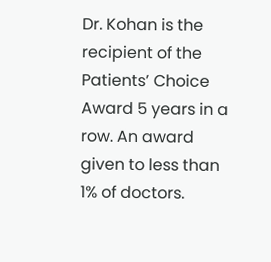Dr. Kohan is the recipient of the Patients’ Choice Award 5 years in a row. An award given to less than 1% of doctors.